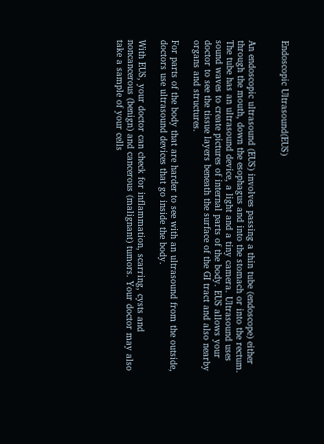Endoscopic Ultrasound(EUS)


An endoscopic ultrasound (EUS) involves passing a thin tube (endoscope) either through the mouth, down the esophagus and into the stomach or into the rectum. The tube has an ultrasound device, a light and a tiny camera. Ultrasound uses sound waves to create pictures of internal parts of the body. EUS allows your doctor to see the tissue layers beneath the surface of the GI tract and also nearby organs and structures.

For parts of the body that are harder to see with an ultrasound from the outside, doctors use ultrasound devices that go inside the body.

With EUS, your doctor can check for inflammation, scarring, cysts and noncancerous (benign) and cancerous (malignant) tumors. Your doctor may also take a sample of your cells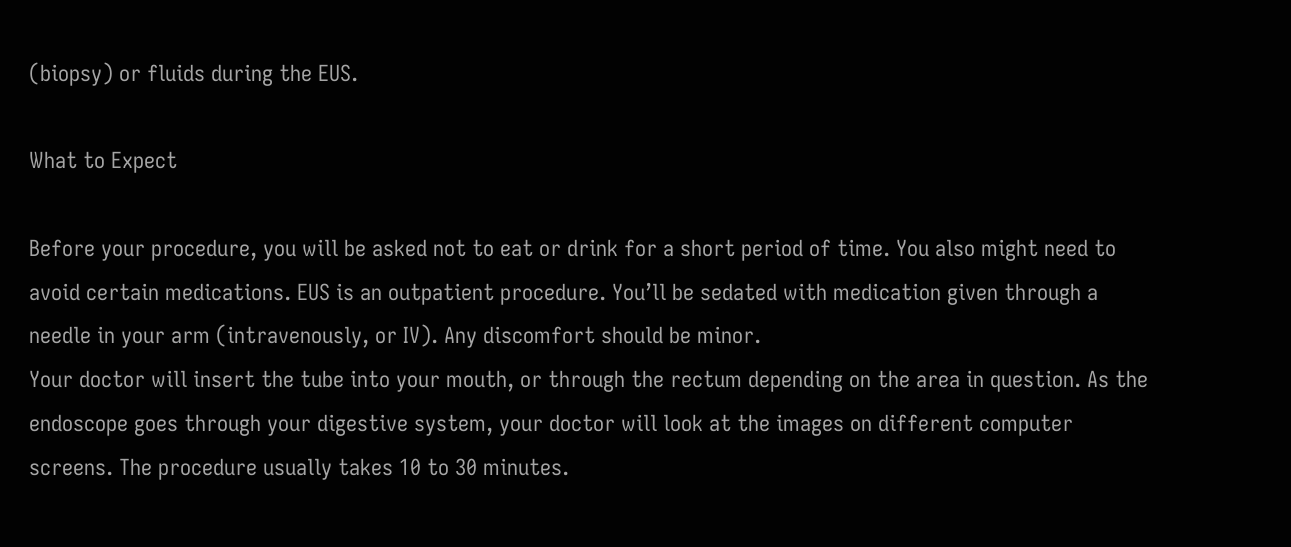(biopsy) or fluids during the EUS.

What to Expect

Before your procedure, you will be asked not to eat or drink for a short period of time. You also might need to avoid certain medications. EUS is an outpatient procedure. You’ll be sedated with medication given through a needle in your arm (intravenously, or IV). Any discomfort should be minor.
Your doctor will insert the tube into your mouth, or through the rectum depending on the area in question. As the endoscope goes through your digestive system, your doctor will look at the images on different computer screens. The procedure usually takes 10 to 30 minutes.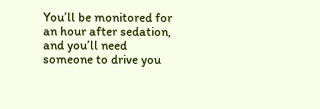You’ll be monitored for an hour after sedation, and you’ll need someone to drive you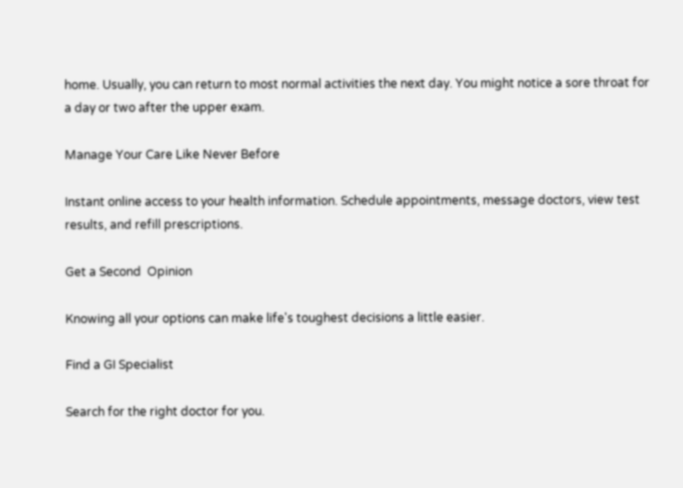home. Usually, you can return to most normal activities the next day. You might notice a sore throat for a day or two after the upper exam.

Manage Your Care Like Never Before

Instant online access to your health information. Schedule appointments, message doctors, view test results, and refill prescriptions.

Get a Second  Opinion

Knowing all your options can make life's toughest decisions a little easier.

Find a GI Specialist

Search for the right doctor for you.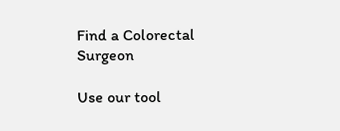Find a Colorectal Surgeon

Use our tool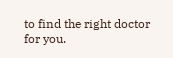to find the right doctor for you.